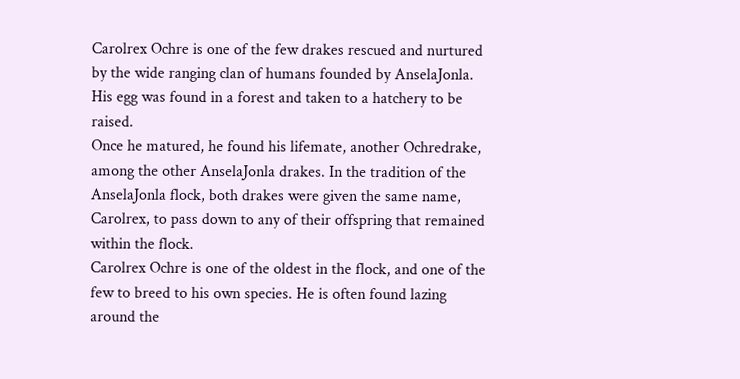Carolrex Ochre is one of the few drakes rescued and nurtured by the wide ranging clan of humans founded by AnselaJonla. His egg was found in a forest and taken to a hatchery to be raised.
Once he matured, he found his lifemate, another Ochredrake, among the other AnselaJonla drakes. In the tradition of the AnselaJonla flock, both drakes were given the same name, Carolrex, to pass down to any of their offspring that remained within the flock.
Carolrex Ochre is one of the oldest in the flock, and one of the few to breed to his own species. He is often found lazing around the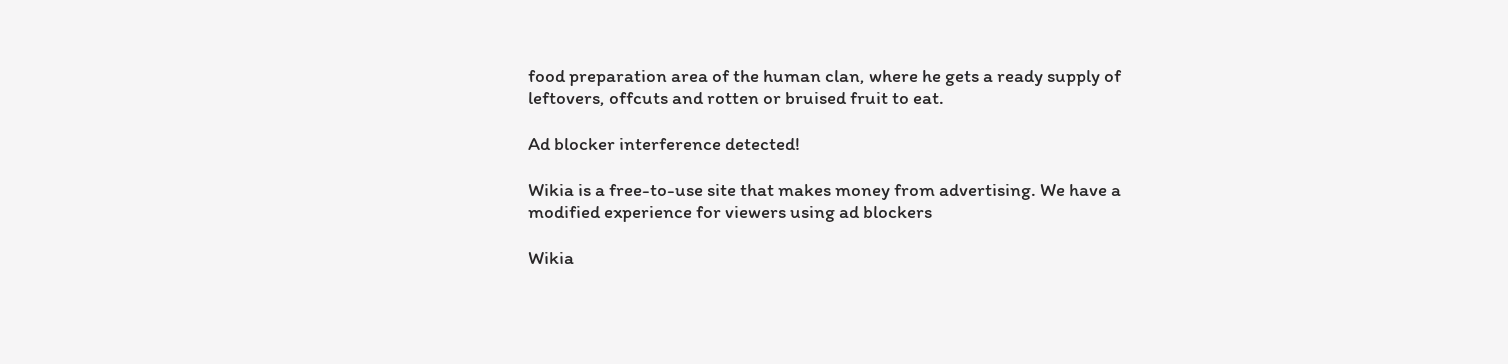food preparation area of the human clan, where he gets a ready supply of leftovers, offcuts and rotten or bruised fruit to eat.

Ad blocker interference detected!

Wikia is a free-to-use site that makes money from advertising. We have a modified experience for viewers using ad blockers

Wikia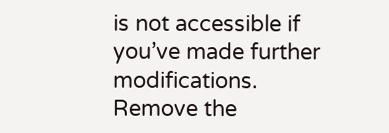is not accessible if you’ve made further modifications. Remove the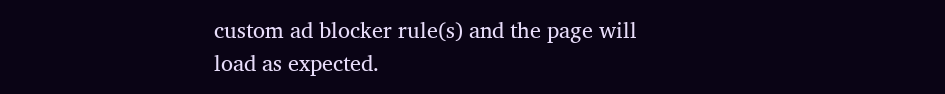custom ad blocker rule(s) and the page will load as expected.